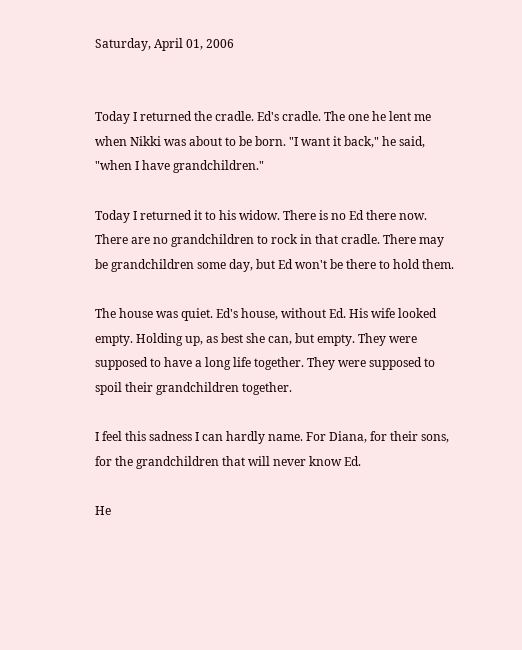Saturday, April 01, 2006


Today I returned the cradle. Ed's cradle. The one he lent me when Nikki was about to be born. "I want it back," he said, "when I have grandchildren."

Today I returned it to his widow. There is no Ed there now. There are no grandchildren to rock in that cradle. There may be grandchildren some day, but Ed won't be there to hold them.

The house was quiet. Ed's house, without Ed. His wife looked empty. Holding up, as best she can, but empty. They were supposed to have a long life together. They were supposed to spoil their grandchildren together.

I feel this sadness I can hardly name. For Diana, for their sons, for the grandchildren that will never know Ed.

He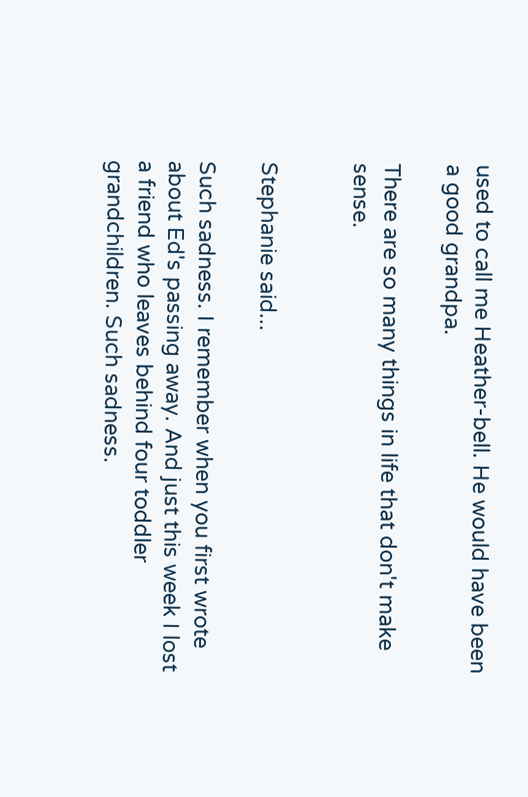used to call me Heather-bell. He would have been a good grandpa.

There are so many things in life that don't make sense.


Stephanie said...

Such sadness. I remember when you first wrote about Ed's passing away. And just this week I lost a friend who leaves behind four toddler grandchildren. Such sadness.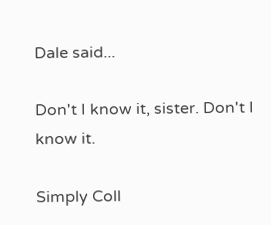Dale said...

Don't I know it, sister. Don't I know it.

Simply Coll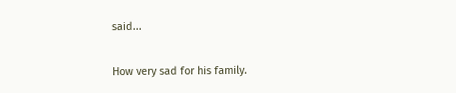said...

How very sad for his family.